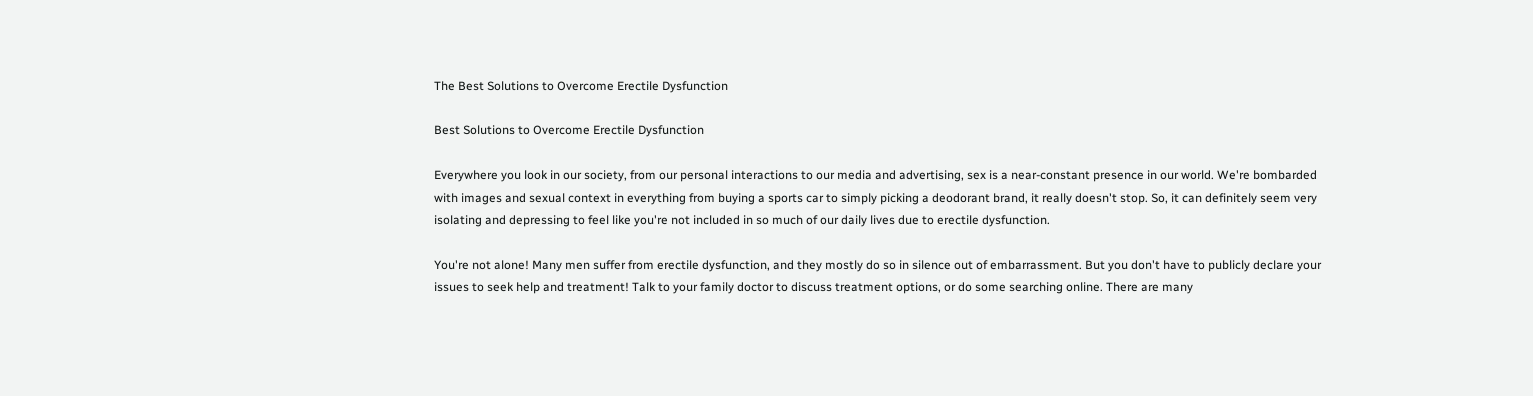The Best Solutions to Overcome Erectile Dysfunction

Best Solutions to Overcome Erectile Dysfunction

Everywhere you look in our society, from our personal interactions to our media and advertising, sex is a near-constant presence in our world. We're bombarded with images and sexual context in everything from buying a sports car to simply picking a deodorant brand, it really doesn't stop. So, it can definitely seem very isolating and depressing to feel like you're not included in so much of our daily lives due to erectile dysfunction.

You're not alone! Many men suffer from erectile dysfunction, and they mostly do so in silence out of embarrassment. But you don't have to publicly declare your issues to seek help and treatment! Talk to your family doctor to discuss treatment options, or do some searching online. There are many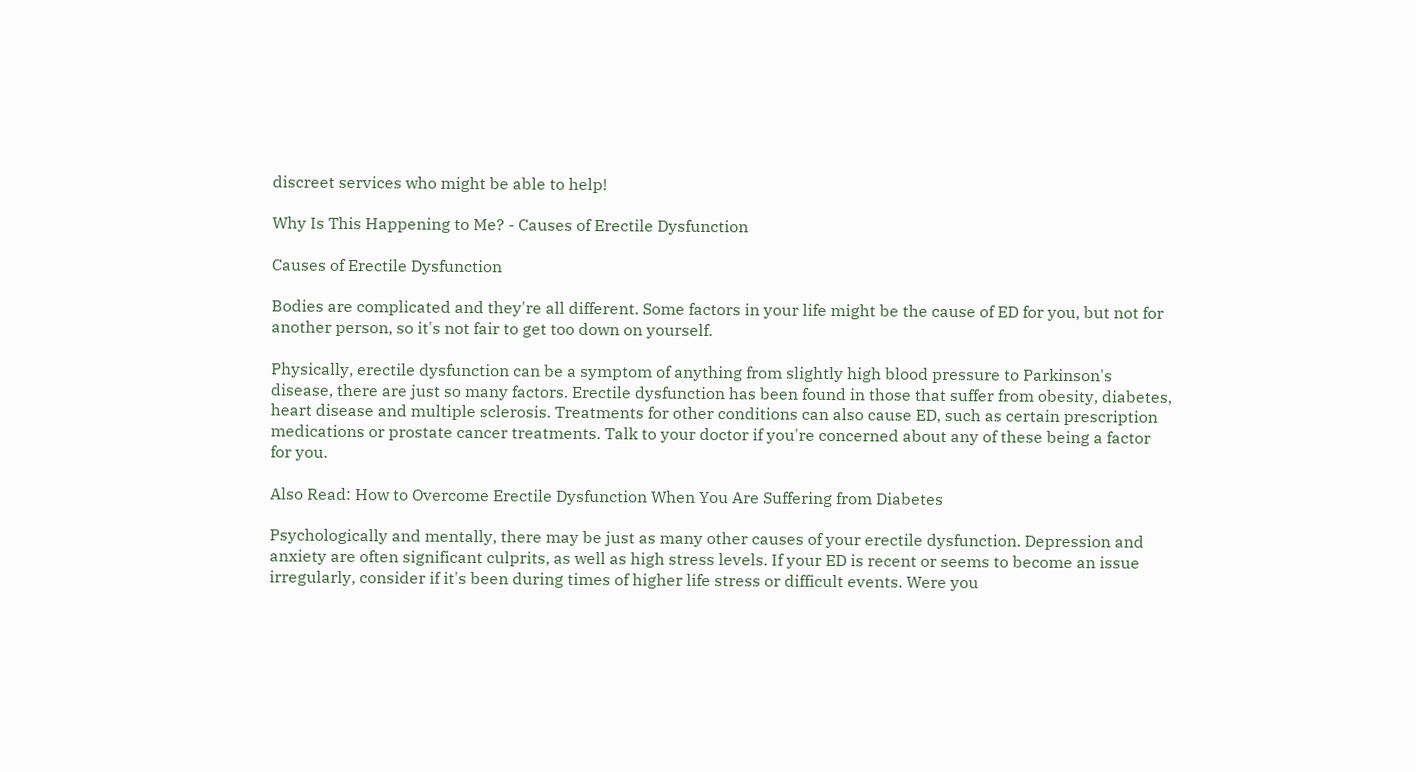discreet services who might be able to help!

Why Is This Happening to Me? - Causes of Erectile Dysfunction

Causes of Erectile Dysfunction

Bodies are complicated and they're all different. Some factors in your life might be the cause of ED for you, but not for another person, so it's not fair to get too down on yourself.

Physically, erectile dysfunction can be a symptom of anything from slightly high blood pressure to Parkinson's disease, there are just so many factors. Erectile dysfunction has been found in those that suffer from obesity, diabetes, heart disease and multiple sclerosis. Treatments for other conditions can also cause ED, such as certain prescription medications or prostate cancer treatments. Talk to your doctor if you're concerned about any of these being a factor for you.

Also Read: How to Overcome Erectile Dysfunction When You Are Suffering from Diabetes

Psychologically and mentally, there may be just as many other causes of your erectile dysfunction. Depression and anxiety are often significant culprits, as well as high stress levels. If your ED is recent or seems to become an issue irregularly, consider if it's been during times of higher life stress or difficult events. Were you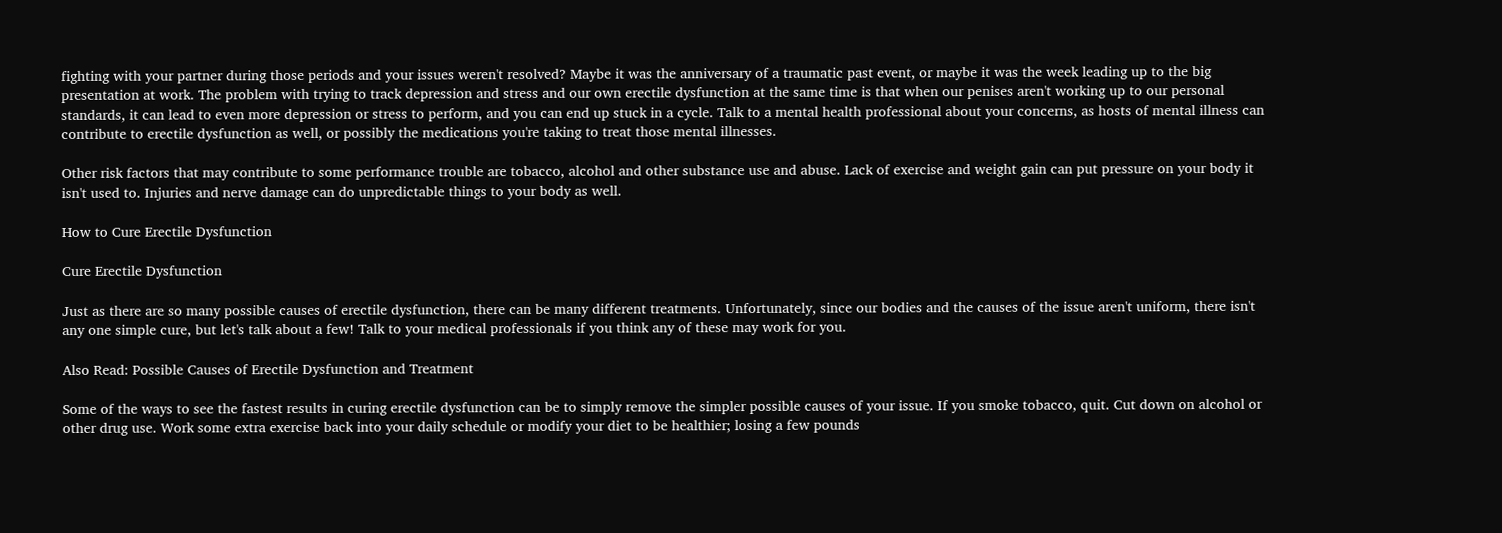fighting with your partner during those periods and your issues weren't resolved? Maybe it was the anniversary of a traumatic past event, or maybe it was the week leading up to the big presentation at work. The problem with trying to track depression and stress and our own erectile dysfunction at the same time is that when our penises aren't working up to our personal standards, it can lead to even more depression or stress to perform, and you can end up stuck in a cycle. Talk to a mental health professional about your concerns, as hosts of mental illness can contribute to erectile dysfunction as well, or possibly the medications you're taking to treat those mental illnesses.

Other risk factors that may contribute to some performance trouble are tobacco, alcohol and other substance use and abuse. Lack of exercise and weight gain can put pressure on your body it isn't used to. Injuries and nerve damage can do unpredictable things to your body as well.

How to Cure Erectile Dysfunction

Cure Erectile Dysfunction

Just as there are so many possible causes of erectile dysfunction, there can be many different treatments. Unfortunately, since our bodies and the causes of the issue aren't uniform, there isn't any one simple cure, but let's talk about a few! Talk to your medical professionals if you think any of these may work for you.

Also Read: Possible Causes of Erectile Dysfunction and Treatment

Some of the ways to see the fastest results in curing erectile dysfunction can be to simply remove the simpler possible causes of your issue. If you smoke tobacco, quit. Cut down on alcohol or other drug use. Work some extra exercise back into your daily schedule or modify your diet to be healthier; losing a few pounds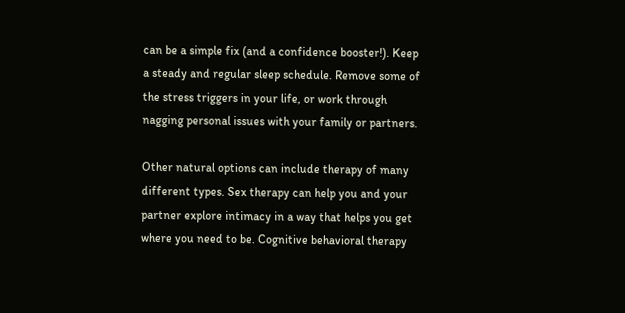can be a simple fix (and a confidence booster!). Keep a steady and regular sleep schedule. Remove some of the stress triggers in your life, or work through nagging personal issues with your family or partners.

Other natural options can include therapy of many different types. Sex therapy can help you and your partner explore intimacy in a way that helps you get where you need to be. Cognitive behavioral therapy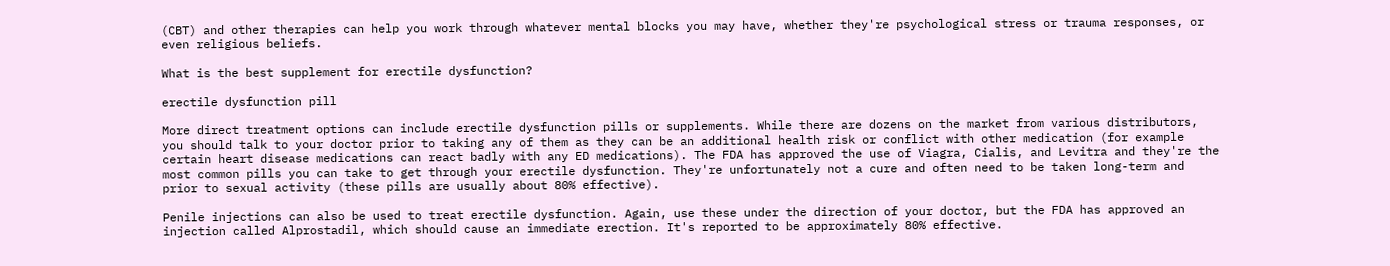(CBT) and other therapies can help you work through whatever mental blocks you may have, whether they're psychological stress or trauma responses, or even religious beliefs.

What is the best supplement for erectile dysfunction?

erectile dysfunction pill

More direct treatment options can include erectile dysfunction pills or supplements. While there are dozens on the market from various distributors, you should talk to your doctor prior to taking any of them as they can be an additional health risk or conflict with other medication (for example certain heart disease medications can react badly with any ED medications). The FDA has approved the use of Viagra, Cialis, and Levitra and they're the most common pills you can take to get through your erectile dysfunction. They're unfortunately not a cure and often need to be taken long-term and prior to sexual activity (these pills are usually about 80% effective).

Penile injections can also be used to treat erectile dysfunction. Again, use these under the direction of your doctor, but the FDA has approved an injection called Alprostadil, which should cause an immediate erection. It's reported to be approximately 80% effective.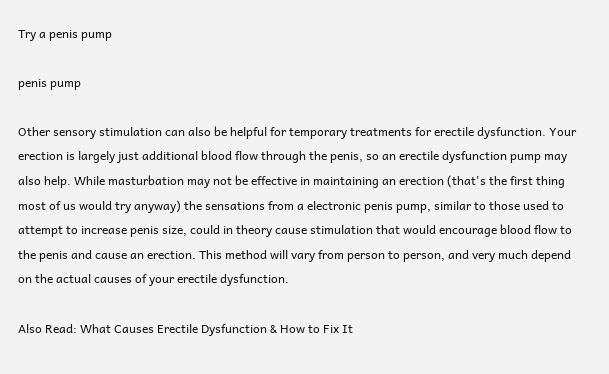Try a penis pump

penis pump

Other sensory stimulation can also be helpful for temporary treatments for erectile dysfunction. Your erection is largely just additional blood flow through the penis, so an erectile dysfunction pump may also help. While masturbation may not be effective in maintaining an erection (that's the first thing most of us would try anyway) the sensations from a electronic penis pump, similar to those used to attempt to increase penis size, could in theory cause stimulation that would encourage blood flow to the penis and cause an erection. This method will vary from person to person, and very much depend on the actual causes of your erectile dysfunction.

Also Read: What Causes Erectile Dysfunction & How to Fix It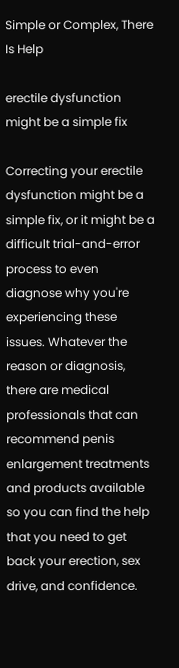Simple or Complex, There Is Help

erectile dysfunction might be a simple fix

Correcting your erectile dysfunction might be a simple fix, or it might be a difficult trial-and-error process to even diagnose why you're experiencing these issues. Whatever the reason or diagnosis, there are medical professionals that can recommend penis enlargement treatments and products available so you can find the help that you need to get back your erection, sex drive, and confidence.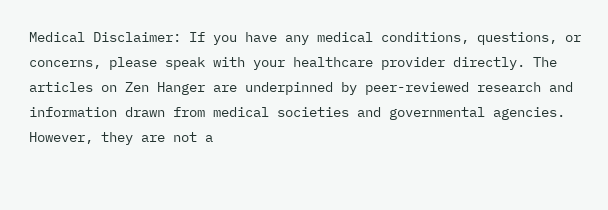Medical Disclaimer: If you have any medical conditions, questions, or concerns, please speak with your healthcare provider directly. The articles on Zen Hanger are underpinned by peer-reviewed research and information drawn from medical societies and governmental agencies. However, they are not a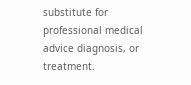substitute for professional medical advice diagnosis, or treatment.